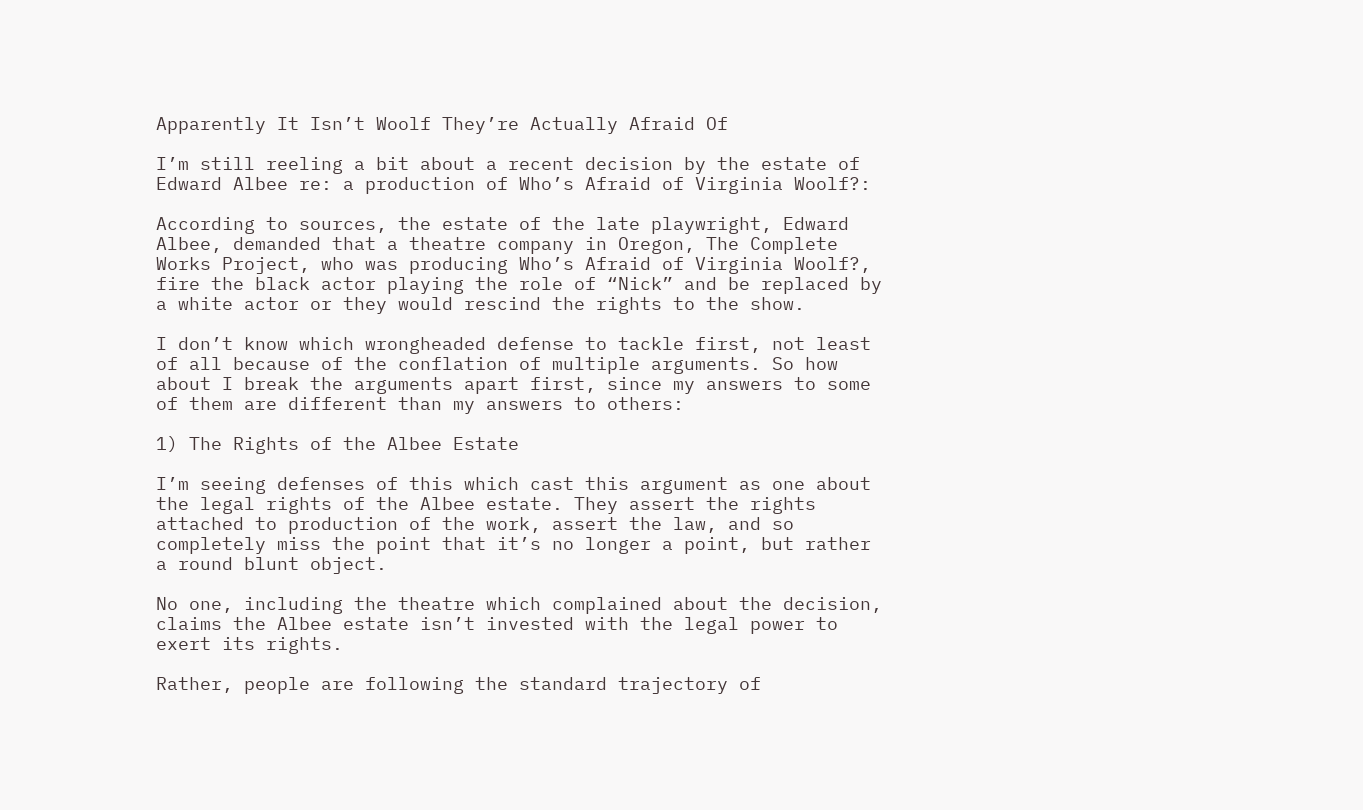Apparently It Isn’t Woolf They’re Actually Afraid Of

I’m still reeling a bit about a recent decision by the estate of Edward Albee re: a production of Who’s Afraid of Virginia Woolf?:

According to sources, the estate of the late playwright, Edward Albee, demanded that a theatre company in Oregon, The Complete Works Project, who was producing Who’s Afraid of Virginia Woolf?, fire the black actor playing the role of “Nick” and be replaced by a white actor or they would rescind the rights to the show.

I don’t know which wrongheaded defense to tackle first, not least of all because of the conflation of multiple arguments. So how about I break the arguments apart first, since my answers to some of them are different than my answers to others:

1) The Rights of the Albee Estate

I’m seeing defenses of this which cast this argument as one about the legal rights of the Albee estate. They assert the rights attached to production of the work, assert the law, and so completely miss the point that it’s no longer a point, but rather a round blunt object.

No one, including the theatre which complained about the decision, claims the Albee estate isn’t invested with the legal power to exert its rights.

Rather, people are following the standard trajectory of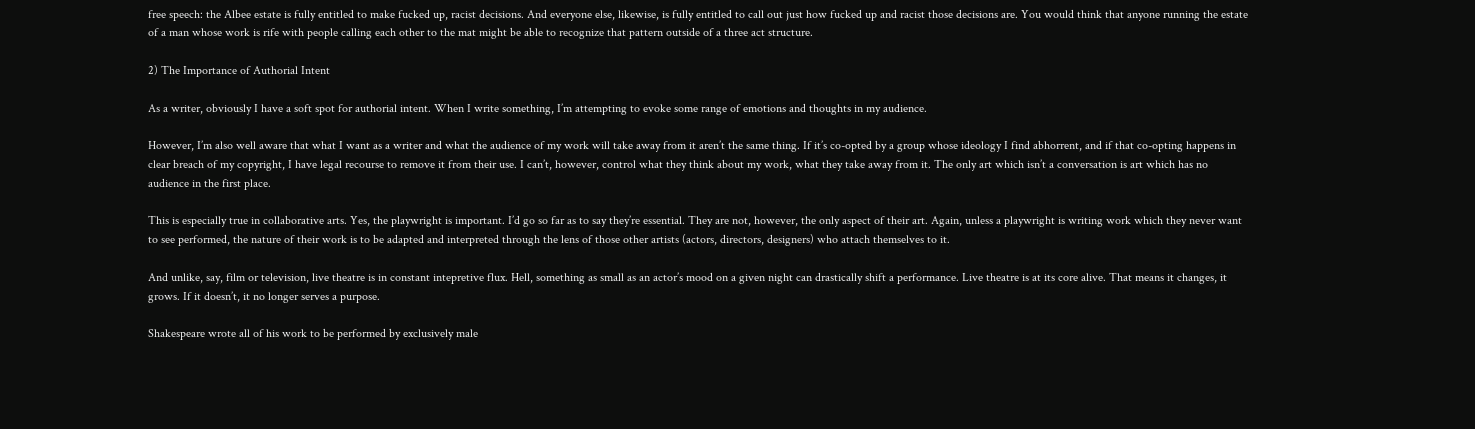free speech: the Albee estate is fully entitled to make fucked up, racist decisions. And everyone else, likewise, is fully entitled to call out just how fucked up and racist those decisions are. You would think that anyone running the estate of a man whose work is rife with people calling each other to the mat might be able to recognize that pattern outside of a three act structure.

2) The Importance of Authorial Intent

As a writer, obviously I have a soft spot for authorial intent. When I write something, I’m attempting to evoke some range of emotions and thoughts in my audience.

However, I’m also well aware that what I want as a writer and what the audience of my work will take away from it aren’t the same thing. If it’s co-opted by a group whose ideology I find abhorrent, and if that co-opting happens in clear breach of my copyright, I have legal recourse to remove it from their use. I can’t, however, control what they think about my work, what they take away from it. The only art which isn’t a conversation is art which has no audience in the first place.

This is especially true in collaborative arts. Yes, the playwright is important. I’d go so far as to say they’re essential. They are not, however, the only aspect of their art. Again, unless a playwright is writing work which they never want to see performed, the nature of their work is to be adapted and interpreted through the lens of those other artists (actors, directors, designers) who attach themselves to it.

And unlike, say, film or television, live theatre is in constant intepretive flux. Hell, something as small as an actor’s mood on a given night can drastically shift a performance. Live theatre is at its core alive. That means it changes, it grows. If it doesn’t, it no longer serves a purpose.

Shakespeare wrote all of his work to be performed by exclusively male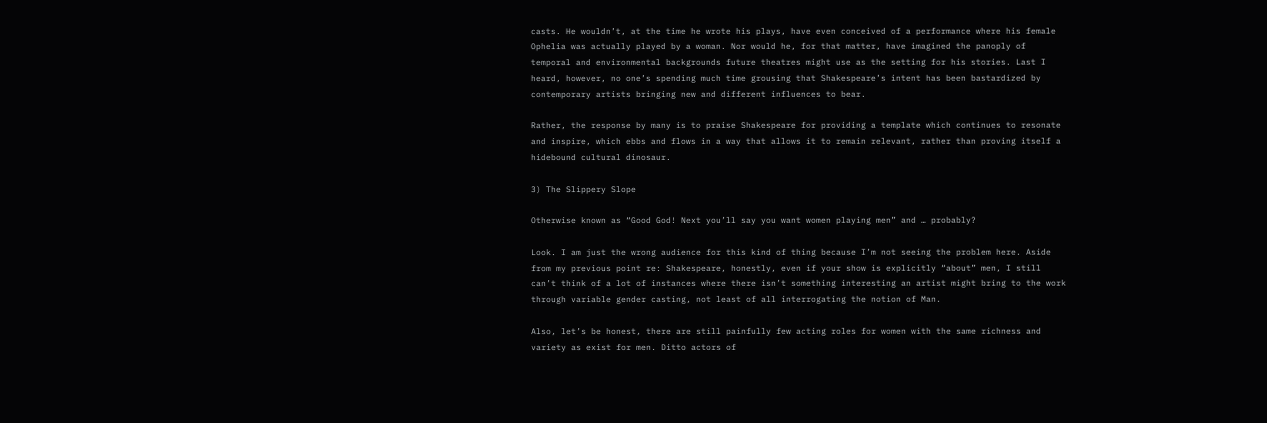casts. He wouldn’t, at the time he wrote his plays, have even conceived of a performance where his female Ophelia was actually played by a woman. Nor would he, for that matter, have imagined the panoply of temporal and environmental backgrounds future theatres might use as the setting for his stories. Last I heard, however, no one’s spending much time grousing that Shakespeare’s intent has been bastardized by contemporary artists bringing new and different influences to bear.

Rather, the response by many is to praise Shakespeare for providing a template which continues to resonate and inspire, which ebbs and flows in a way that allows it to remain relevant, rather than proving itself a hidebound cultural dinosaur.

3) The Slippery Slope

Otherwise known as “Good God! Next you’ll say you want women playing men” and … probably?

Look. I am just the wrong audience for this kind of thing because I’m not seeing the problem here. Aside from my previous point re: Shakespeare, honestly, even if your show is explicitly “about” men, I still can’t think of a lot of instances where there isn’t something interesting an artist might bring to the work through variable gender casting, not least of all interrogating the notion of Man.

Also, let’s be honest, there are still painfully few acting roles for women with the same richness and variety as exist for men. Ditto actors of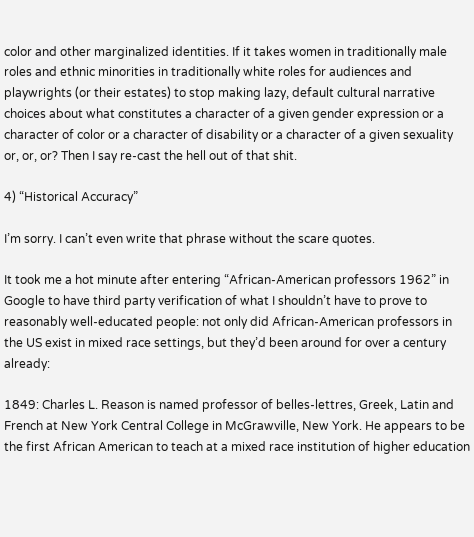color and other marginalized identities. If it takes women in traditionally male roles and ethnic minorities in traditionally white roles for audiences and playwrights (or their estates) to stop making lazy, default cultural narrative choices about what constitutes a character of a given gender expression or a character of color or a character of disability or a character of a given sexuality or, or, or? Then I say re-cast the hell out of that shit.

4) “Historical Accuracy”

I’m sorry. I can’t even write that phrase without the scare quotes.

It took me a hot minute after entering “African-American professors 1962” in Google to have third party verification of what I shouldn’t have to prove to reasonably well-educated people: not only did African-American professors in the US exist in mixed race settings, but they’d been around for over a century already:

1849: Charles L. Reason is named professor of belles-lettres, Greek, Latin and French at New York Central College in McGrawville, New York. He appears to be the first African American to teach at a mixed race institution of higher education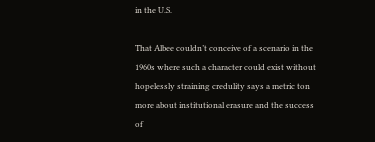in the U.S.

That Albee couldn’t conceive of a scenario in the 1960s where such a character could exist without hopelessly straining credulity says a metric ton more about institutional erasure and the success of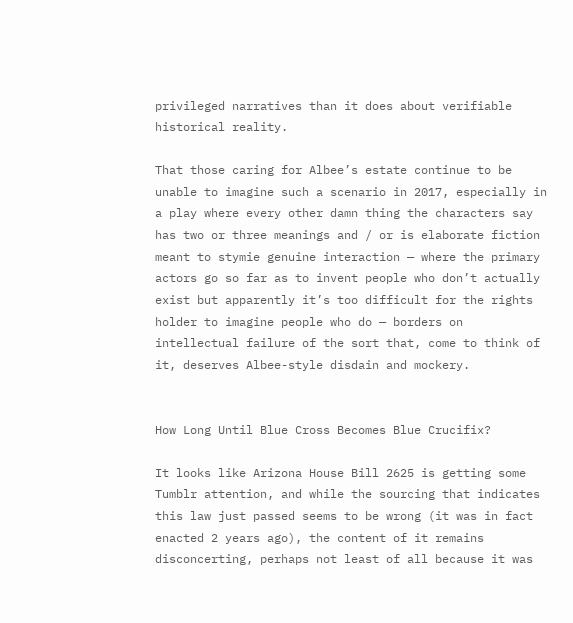privileged narratives than it does about verifiable historical reality.

That those caring for Albee’s estate continue to be unable to imagine such a scenario in 2017, especially in a play where every other damn thing the characters say has two or three meanings and / or is elaborate fiction meant to stymie genuine interaction — where the primary actors go so far as to invent people who don’t actually exist but apparently it’s too difficult for the rights holder to imagine people who do — borders on intellectual failure of the sort that, come to think of it, deserves Albee-style disdain and mockery.


How Long Until Blue Cross Becomes Blue Crucifix?

It looks like Arizona House Bill 2625 is getting some Tumblr attention, and while the sourcing that indicates this law just passed seems to be wrong (it was in fact enacted 2 years ago), the content of it remains disconcerting, perhaps not least of all because it was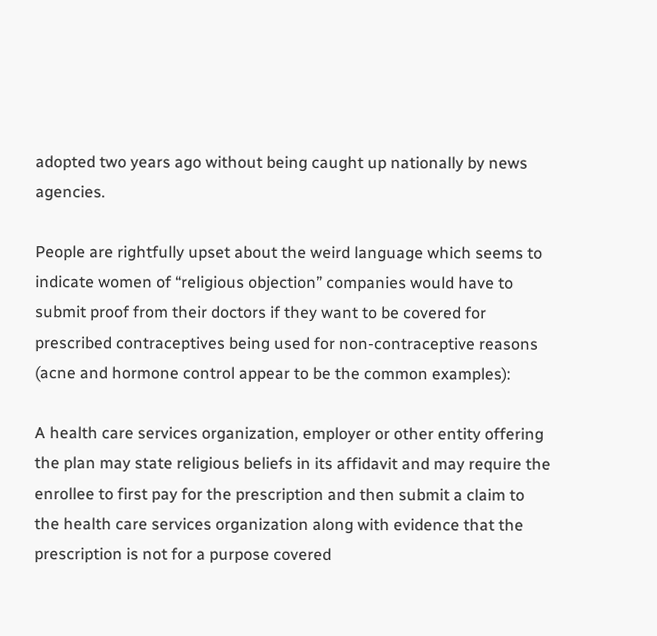adopted two years ago without being caught up nationally by news agencies.

People are rightfully upset about the weird language which seems to indicate women of “religious objection” companies would have to submit proof from their doctors if they want to be covered for prescribed contraceptives being used for non-contraceptive reasons (acne and hormone control appear to be the common examples):

A health care services organization, employer or other entity offering the plan may state religious beliefs in its affidavit and may require the enrollee to first pay for the prescription and then submit a claim to the health care services organization along with evidence that the prescription is not for a purpose covered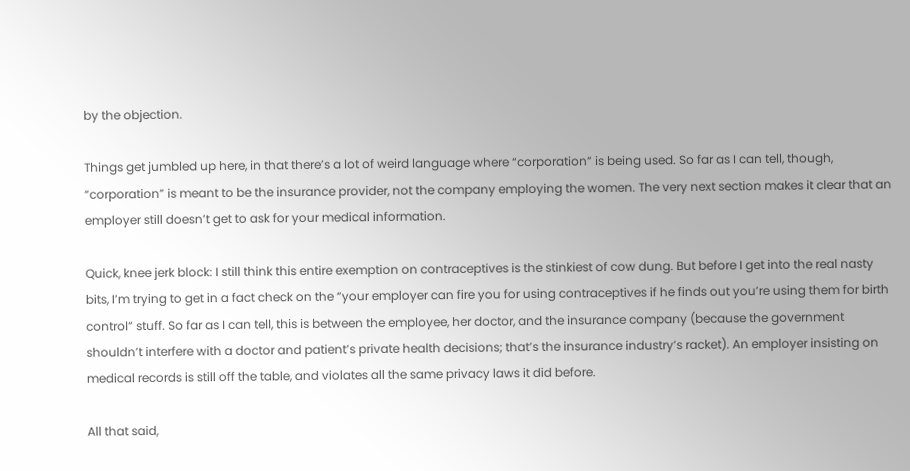by the objection.

Things get jumbled up here, in that there’s a lot of weird language where “corporation” is being used. So far as I can tell, though, “corporation” is meant to be the insurance provider, not the company employing the women. The very next section makes it clear that an employer still doesn’t get to ask for your medical information.

Quick, knee jerk block: I still think this entire exemption on contraceptives is the stinkiest of cow dung. But before I get into the real nasty bits, I’m trying to get in a fact check on the “your employer can fire you for using contraceptives if he finds out you’re using them for birth control” stuff. So far as I can tell, this is between the employee, her doctor, and the insurance company (because the government shouldn’t interfere with a doctor and patient’s private health decisions; that’s the insurance industry’s racket). An employer insisting on medical records is still off the table, and violates all the same privacy laws it did before.

All that said,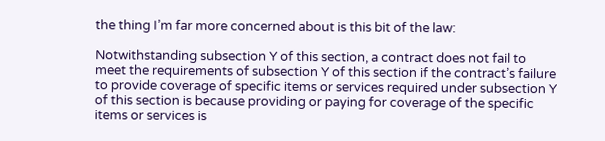the thing I’m far more concerned about is this bit of the law:

Notwithstanding subsection Y of this section, a contract does not fail to meet the requirements of subsection Y of this section if the contract’s failure to provide coverage of specific items or services required under subsection Y of this section is because providing or paying for coverage of the specific items or services is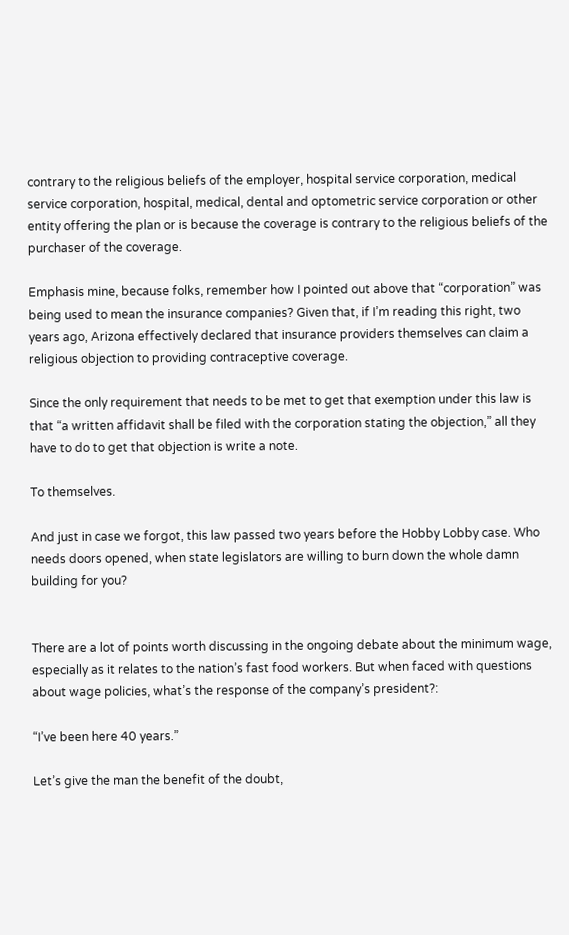contrary to the religious beliefs of the employer, hospital service corporation, medical service corporation, hospital, medical, dental and optometric service corporation or other entity offering the plan or is because the coverage is contrary to the religious beliefs of the purchaser of the coverage.

Emphasis mine, because folks, remember how I pointed out above that “corporation” was being used to mean the insurance companies? Given that, if I’m reading this right, two years ago, Arizona effectively declared that insurance providers themselves can claim a religious objection to providing contraceptive coverage.

Since the only requirement that needs to be met to get that exemption under this law is that “a written affidavit shall be filed with the corporation stating the objection,” all they have to do to get that objection is write a note.

To themselves.

And just in case we forgot, this law passed two years before the Hobby Lobby case. Who needs doors opened, when state legislators are willing to burn down the whole damn building for you?


There are a lot of points worth discussing in the ongoing debate about the minimum wage, especially as it relates to the nation’s fast food workers. But when faced with questions about wage policies, what’s the response of the company’s president?:

“I’ve been here 40 years.”

Let’s give the man the benefit of the doubt,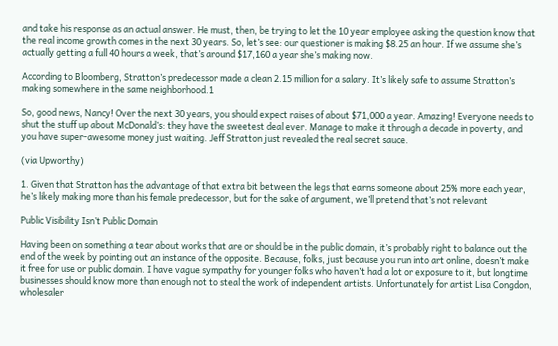and take his response as an actual answer. He must, then, be trying to let the 10 year employee asking the question know that the real income growth comes in the next 30 years. So, let’s see: our questioner is making $8.25 an hour. If we assume she’s actually getting a full 40 hours a week, that’s around $17,160 a year she’s making now.

According to Bloomberg, Stratton’s predecessor made a clean 2.15 million for a salary. It’s likely safe to assume Stratton’s making somewhere in the same neighborhood.1

So, good news, Nancy! Over the next 30 years, you should expect raises of about $71,000 a year. Amazing! Everyone needs to shut the stuff up about McDonald’s: they have the sweetest deal ever. Manage to make it through a decade in poverty, and you have super-awesome money just waiting. Jeff Stratton just revealed the real secret sauce.

(via Upworthy)

1. Given that Stratton has the advantage of that extra bit between the legs that earns someone about 25% more each year, he’s likely making more than his female predecessor, but for the sake of argument, we’ll pretend that’s not relevant

Public Visibility Isn’t Public Domain

Having been on something a tear about works that are or should be in the public domain, it’s probably right to balance out the end of the week by pointing out an instance of the opposite. Because, folks, just because you run into art online, doesn’t make it free for use or public domain. I have vague sympathy for younger folks who haven’t had a lot or exposure to it, but longtime businesses should know more than enough not to steal the work of independent artists. Unfortunately for artist Lisa Congdon, wholesaler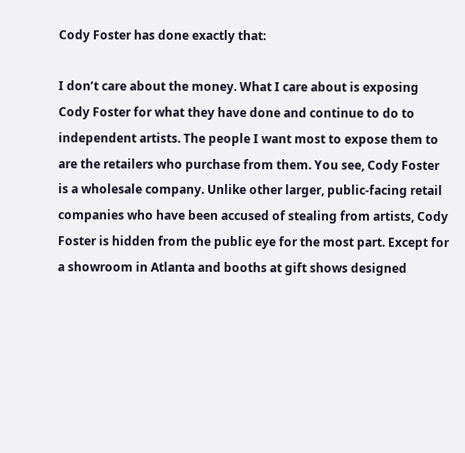Cody Foster has done exactly that:

I don’t care about the money. What I care about is exposing Cody Foster for what they have done and continue to do to independent artists. The people I want most to expose them to are the retailers who purchase from them. You see, Cody Foster is a wholesale company. Unlike other larger, public-facing retail companies who have been accused of stealing from artists, Cody Foster is hidden from the public eye for the most part. Except for a showroom in Atlanta and booths at gift shows designed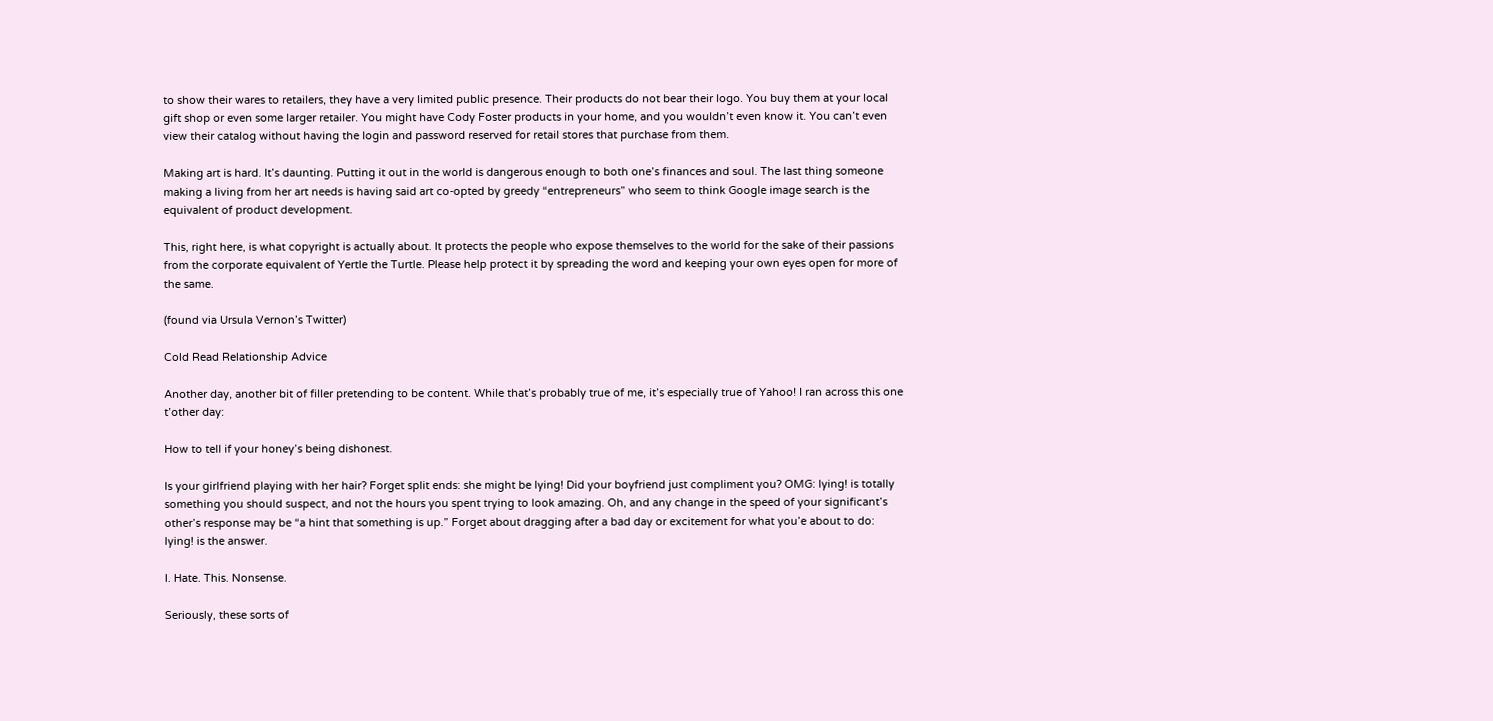to show their wares to retailers, they have a very limited public presence. Their products do not bear their logo. You buy them at your local gift shop or even some larger retailer. You might have Cody Foster products in your home, and you wouldn’t even know it. You can’t even view their catalog without having the login and password reserved for retail stores that purchase from them.

Making art is hard. It’s daunting. Putting it out in the world is dangerous enough to both one’s finances and soul. The last thing someone making a living from her art needs is having said art co-opted by greedy “entrepreneurs” who seem to think Google image search is the equivalent of product development.

This, right here, is what copyright is actually about. It protects the people who expose themselves to the world for the sake of their passions from the corporate equivalent of Yertle the Turtle. Please help protect it by spreading the word and keeping your own eyes open for more of the same.

(found via Ursula Vernon’s Twitter)

Cold Read Relationship Advice

Another day, another bit of filler pretending to be content. While that’s probably true of me, it’s especially true of Yahoo! I ran across this one t’other day:

How to tell if your honey’s being dishonest.

Is your girlfriend playing with her hair? Forget split ends: she might be lying! Did your boyfriend just compliment you? OMG: lying! is totally something you should suspect, and not the hours you spent trying to look amazing. Oh, and any change in the speed of your significant’s other’s response may be “a hint that something is up.” Forget about dragging after a bad day or excitement for what you’e about to do: lying! is the answer.

I. Hate. This. Nonsense.

Seriously, these sorts of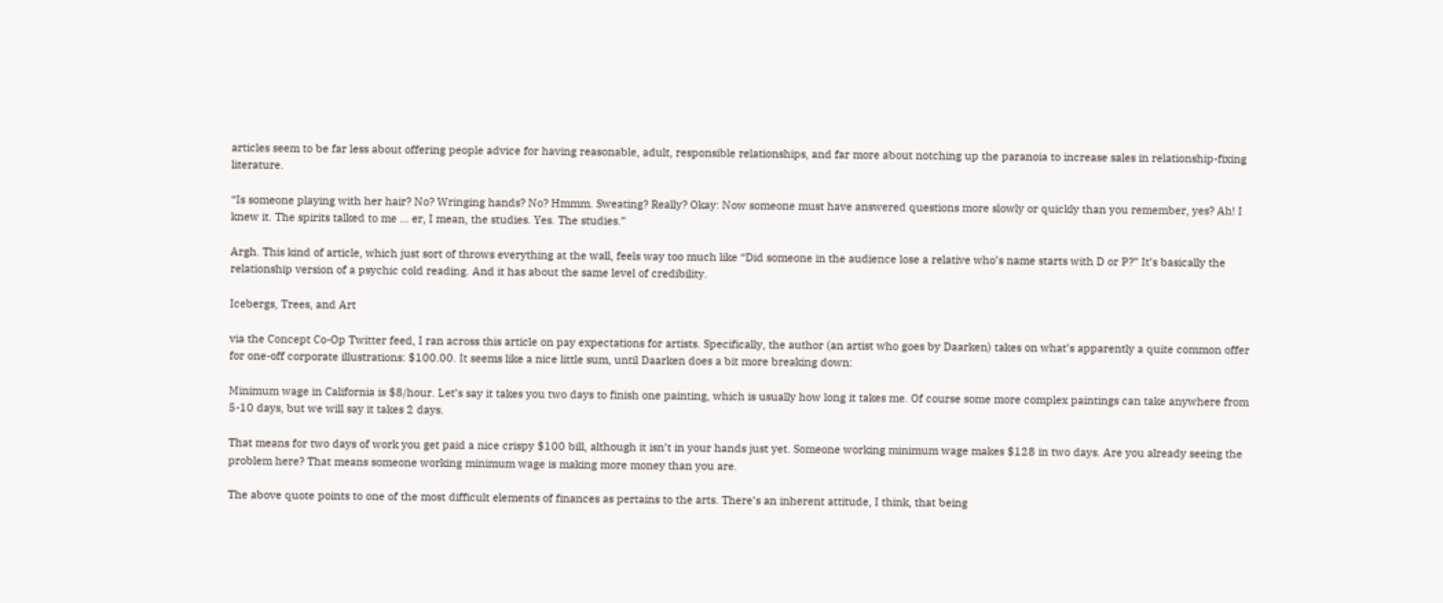articles seem to be far less about offering people advice for having reasonable, adult, responsible relationships, and far more about notching up the paranoia to increase sales in relationship-fixing literature.

“Is someone playing with her hair? No? Wringing hands? No? Hmmm. Sweating? Really? Okay: Now someone must have answered questions more slowly or quickly than you remember, yes? Ah! I knew it. The spirits talked to me … er, I mean, the studies. Yes. The studies.”

Argh. This kind of article, which just sort of throws everything at the wall, feels way too much like “Did someone in the audience lose a relative who’s name starts with D or P?” It’s basically the relationship version of a psychic cold reading. And it has about the same level of credibility.

Icebergs, Trees, and Art

via the Concept Co-Op Twitter feed, I ran across this article on pay expectations for artists. Specifically, the author (an artist who goes by Daarken) takes on what’s apparently a quite common offer for one-off corporate illustrations: $100.00. It seems like a nice little sum, until Daarken does a bit more breaking down:

Minimum wage in California is $8/hour. Let’s say it takes you two days to finish one painting, which is usually how long it takes me. Of course some more complex paintings can take anywhere from 5-10 days, but we will say it takes 2 days.

That means for two days of work you get paid a nice crispy $100 bill, although it isn’t in your hands just yet. Someone working minimum wage makes $128 in two days. Are you already seeing the problem here? That means someone working minimum wage is making more money than you are.

The above quote points to one of the most difficult elements of finances as pertains to the arts. There’s an inherent attitude, I think, that being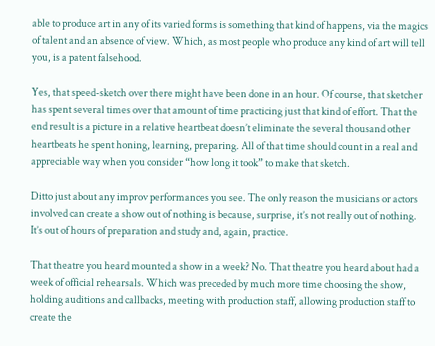able to produce art in any of its varied forms is something that kind of happens, via the magics of talent and an absence of view. Which, as most people who produce any kind of art will tell you, is a patent falsehood.

Yes, that speed-sketch over there might have been done in an hour. Of course, that sketcher has spent several times over that amount of time practicing just that kind of effort. That the end result is a picture in a relative heartbeat doesn’t eliminate the several thousand other heartbeats he spent honing, learning, preparing. All of that time should count in a real and appreciable way when you consider “how long it took” to make that sketch.

Ditto just about any improv performances you see. The only reason the musicians or actors involved can create a show out of nothing is because, surprise, it’s not really out of nothing. It’s out of hours of preparation and study and, again, practice.

That theatre you heard mounted a show in a week? No. That theatre you heard about had a week of official rehearsals. Which was preceded by much more time choosing the show, holding auditions and callbacks, meeting with production staff, allowing production staff to create the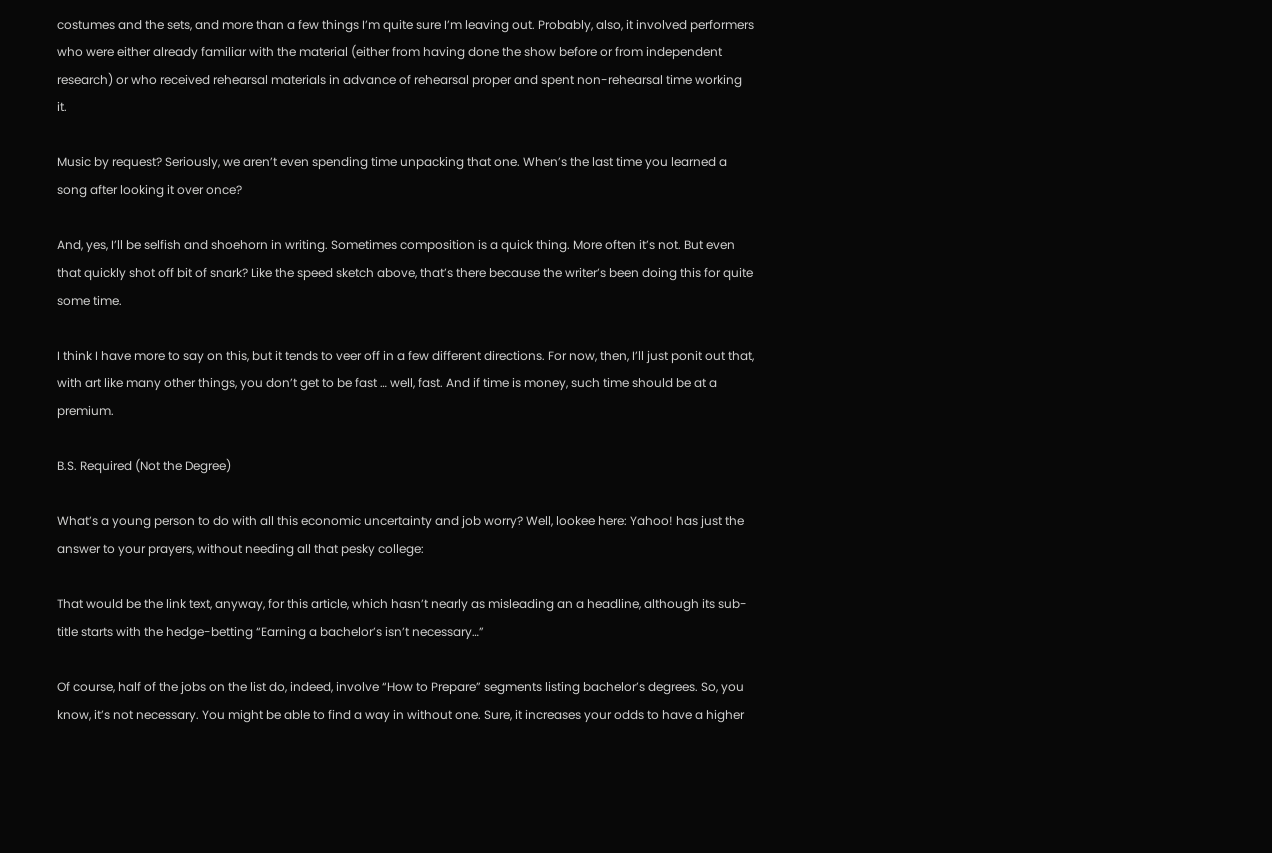costumes and the sets, and more than a few things I’m quite sure I’m leaving out. Probably, also, it involved performers who were either already familiar with the material (either from having done the show before or from independent research) or who received rehearsal materials in advance of rehearsal proper and spent non-rehearsal time working it.

Music by request? Seriously, we aren’t even spending time unpacking that one. When’s the last time you learned a song after looking it over once?

And, yes, I’ll be selfish and shoehorn in writing. Sometimes composition is a quick thing. More often it’s not. But even that quickly shot off bit of snark? Like the speed sketch above, that’s there because the writer’s been doing this for quite some time.

I think I have more to say on this, but it tends to veer off in a few different directions. For now, then, I’ll just ponit out that, with art like many other things, you don’t get to be fast … well, fast. And if time is money, such time should be at a premium.

B.S. Required (Not the Degree)

What’s a young person to do with all this economic uncertainty and job worry? Well, lookee here: Yahoo! has just the answer to your prayers, without needing all that pesky college:

That would be the link text, anyway, for this article, which hasn’t nearly as misleading an a headline, although its sub-title starts with the hedge-betting “Earning a bachelor’s isn’t necessary…”

Of course, half of the jobs on the list do, indeed, involve “How to Prepare” segments listing bachelor’s degrees. So, you know, it’s not necessary. You might be able to find a way in without one. Sure, it increases your odds to have a higher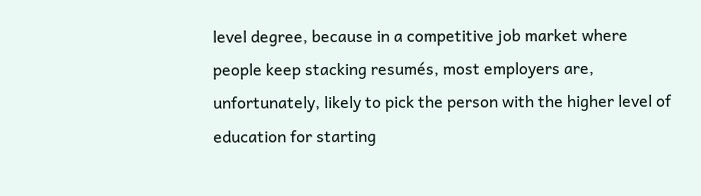level degree, because in a competitive job market where people keep stacking resumés, most employers are, unfortunately, likely to pick the person with the higher level of education for starting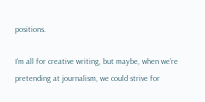positions.

I’m all for creative writing, but maybe, when we’re pretending at journalism, we could strive for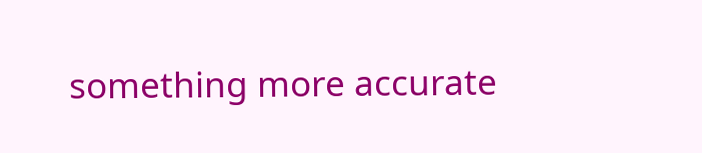something more accurate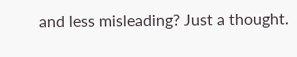and less misleading? Just a thought.